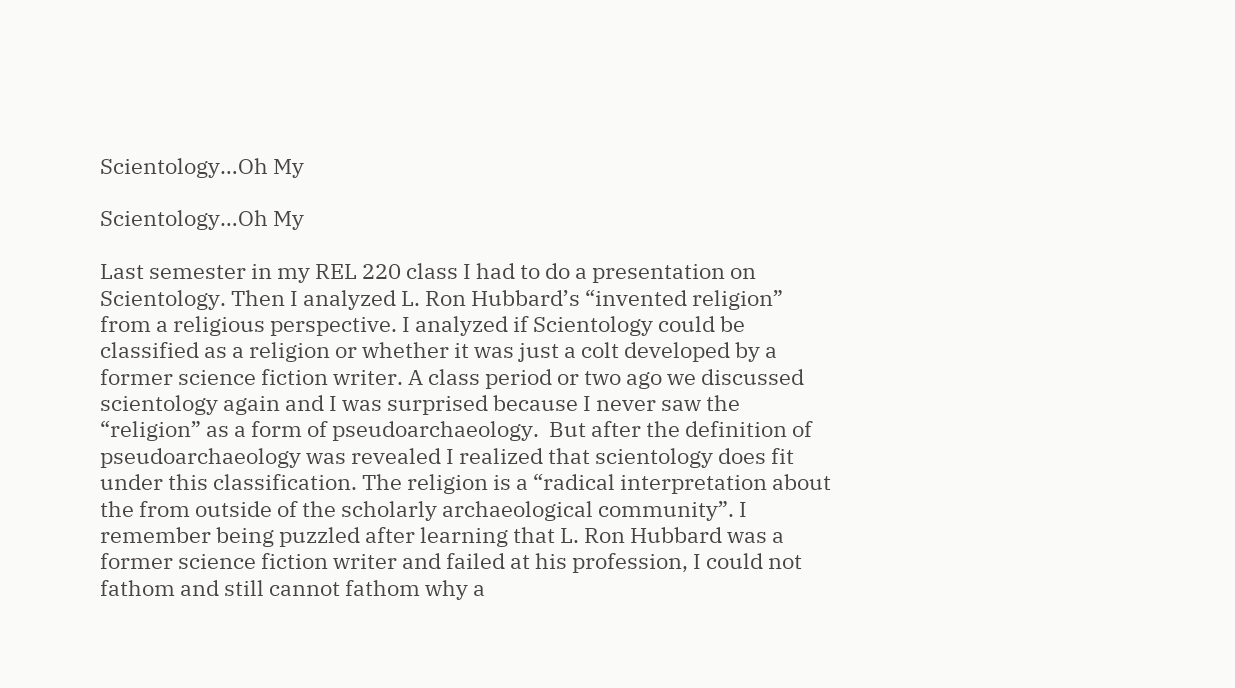Scientology…Oh My

Scientology…Oh My

Last semester in my REL 220 class I had to do a presentation on Scientology. Then I analyzed L. Ron Hubbard’s “invented religion” from a religious perspective. I analyzed if Scientology could be classified as a religion or whether it was just a colt developed by a former science fiction writer. A class period or two ago we discussed scientology again and I was surprised because I never saw the “religion” as a form of pseudoarchaeology.  But after the definition of pseudoarchaeology was revealed I realized that scientology does fit under this classification. The religion is a “radical interpretation about the from outside of the scholarly archaeological community”. I remember being puzzled after learning that L. Ron Hubbard was a former science fiction writer and failed at his profession, I could not fathom and still cannot fathom why a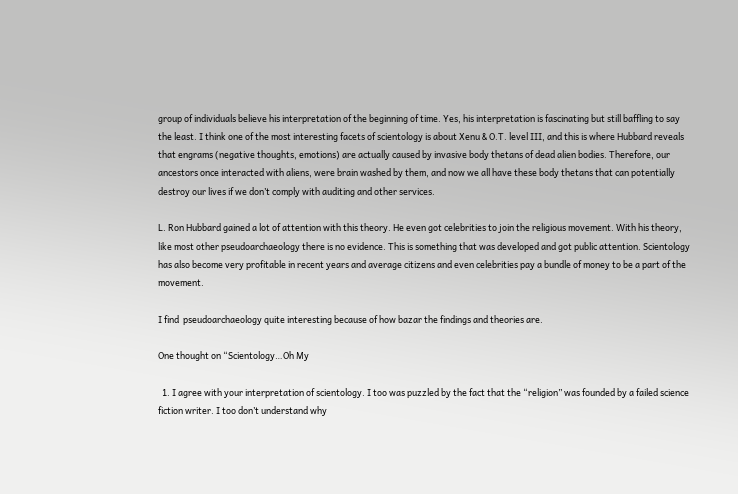group of individuals believe his interpretation of the beginning of time. Yes, his interpretation is fascinating but still baffling to say the least. I think one of the most interesting facets of scientology is about Xenu & O.T. level III, and this is where Hubbard reveals that engrams (negative thoughts, emotions) are actually caused by invasive body thetans of dead alien bodies. Therefore, our ancestors once interacted with aliens, were brain washed by them, and now we all have these body thetans that can potentially destroy our lives if we don’t comply with auditing and other services.

L. Ron Hubbard gained a lot of attention with this theory. He even got celebrities to join the religious movement. With his theory, like most other pseudoarchaeology there is no evidence. This is something that was developed and got public attention. Scientology has also become very profitable in recent years and average citizens and even celebrities pay a bundle of money to be a part of the movement.

I find  pseudoarchaeology quite interesting because of how bazar the findings and theories are.

One thought on “Scientology…Oh My

  1. I agree with your interpretation of scientology. I too was puzzled by the fact that the “religion” was founded by a failed science fiction writer. I too don’t understand why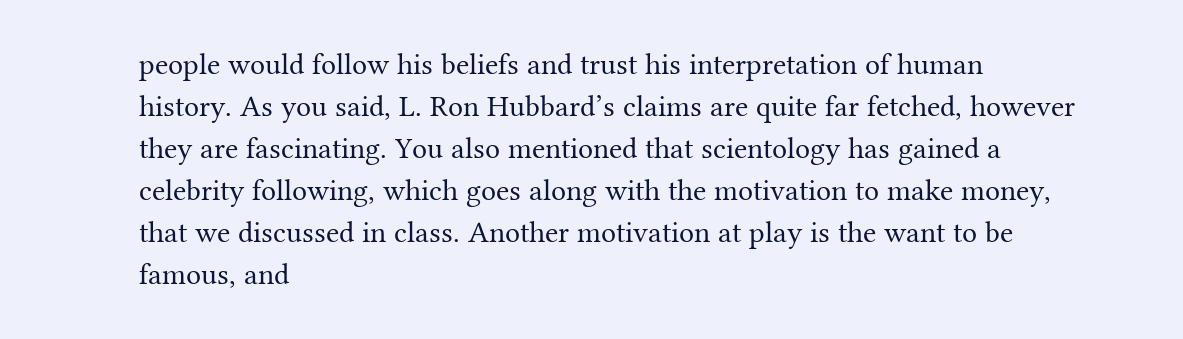people would follow his beliefs and trust his interpretation of human history. As you said, L. Ron Hubbard’s claims are quite far fetched, however they are fascinating. You also mentioned that scientology has gained a celebrity following, which goes along with the motivation to make money, that we discussed in class. Another motivation at play is the want to be famous, and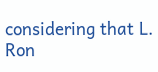considering that L. Ron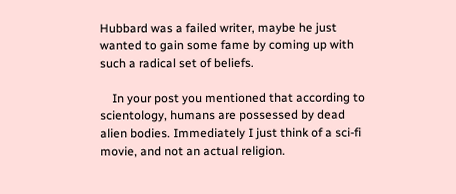Hubbard was a failed writer, maybe he just wanted to gain some fame by coming up with such a radical set of beliefs.

    In your post you mentioned that according to scientology, humans are possessed by dead alien bodies. Immediately I just think of a sci-fi movie, and not an actual religion.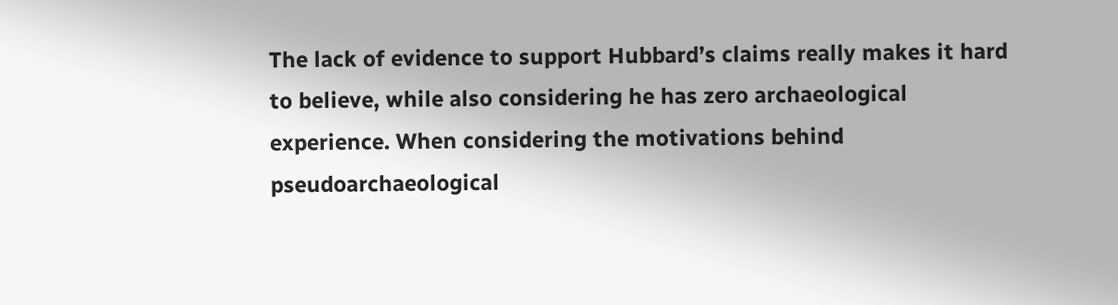The lack of evidence to support Hubbard’s claims really makes it hard to believe, while also considering he has zero archaeological experience. When considering the motivations behind pseudoarchaeological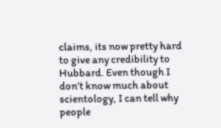claims, its now pretty hard to give any credibility to Hubbard. Even though I don’t know much about scientology, I can tell why people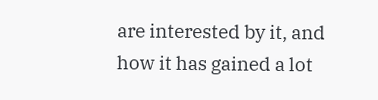are interested by it, and how it has gained a lot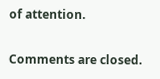of attention.

Comments are closed.